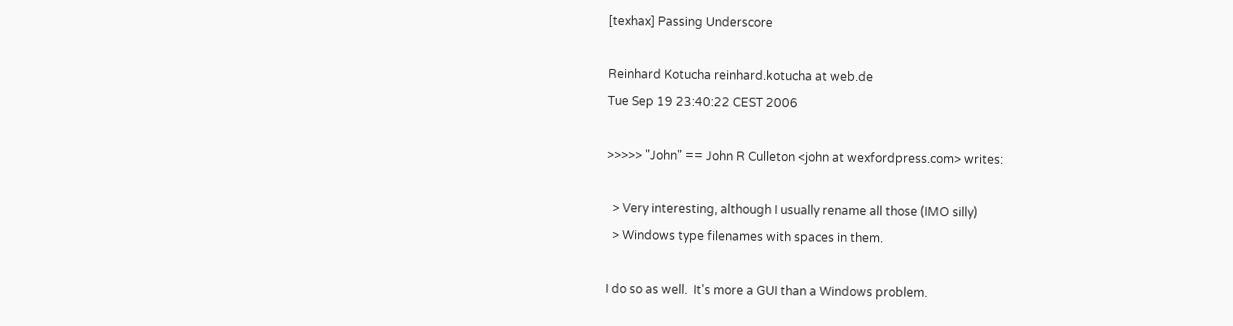[texhax] Passing Underscore

Reinhard Kotucha reinhard.kotucha at web.de
Tue Sep 19 23:40:22 CEST 2006

>>>>> "John" == John R Culleton <john at wexfordpress.com> writes:

  > Very interesting, although I usually rename all those (IMO silly)
  > Windows type filenames with spaces in them.

I do so as well.  It's more a GUI than a Windows problem.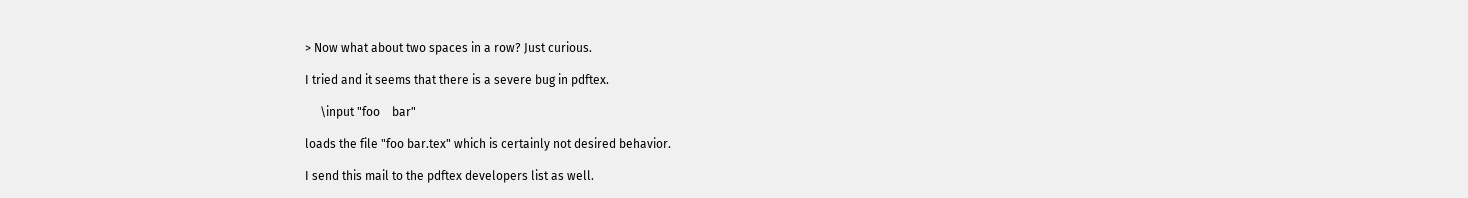> Now what about two spaces in a row? Just curious.

I tried and it seems that there is a severe bug in pdftex.

     \input "foo    bar"

loads the file "foo bar.tex" which is certainly not desired behavior.

I send this mail to the pdftex developers list as well.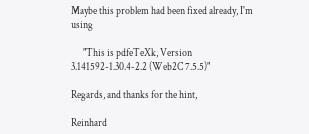Maybe this problem had been fixed already, I'm using

      "This is pdfeTeXk, Version 3.141592-1.30.4-2.2 (Web2C 7.5.5)"

Regards, and thanks for the hint,

Reinhard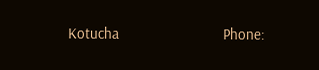Kotucha                          Phone: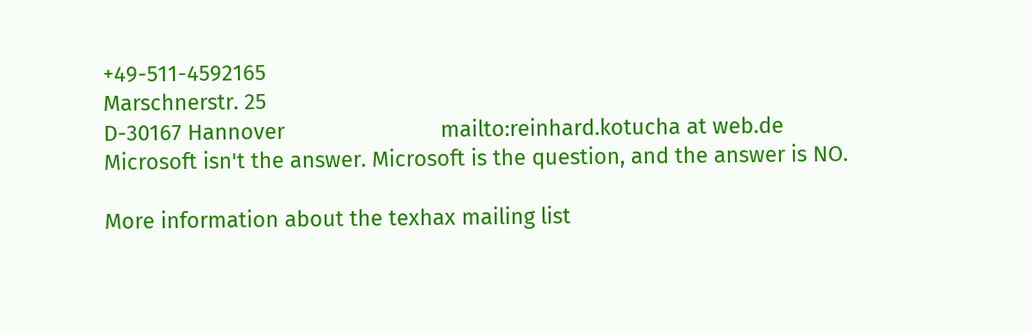+49-511-4592165
Marschnerstr. 25
D-30167 Hannover                          mailto:reinhard.kotucha at web.de
Microsoft isn't the answer. Microsoft is the question, and the answer is NO.

More information about the texhax mailing list